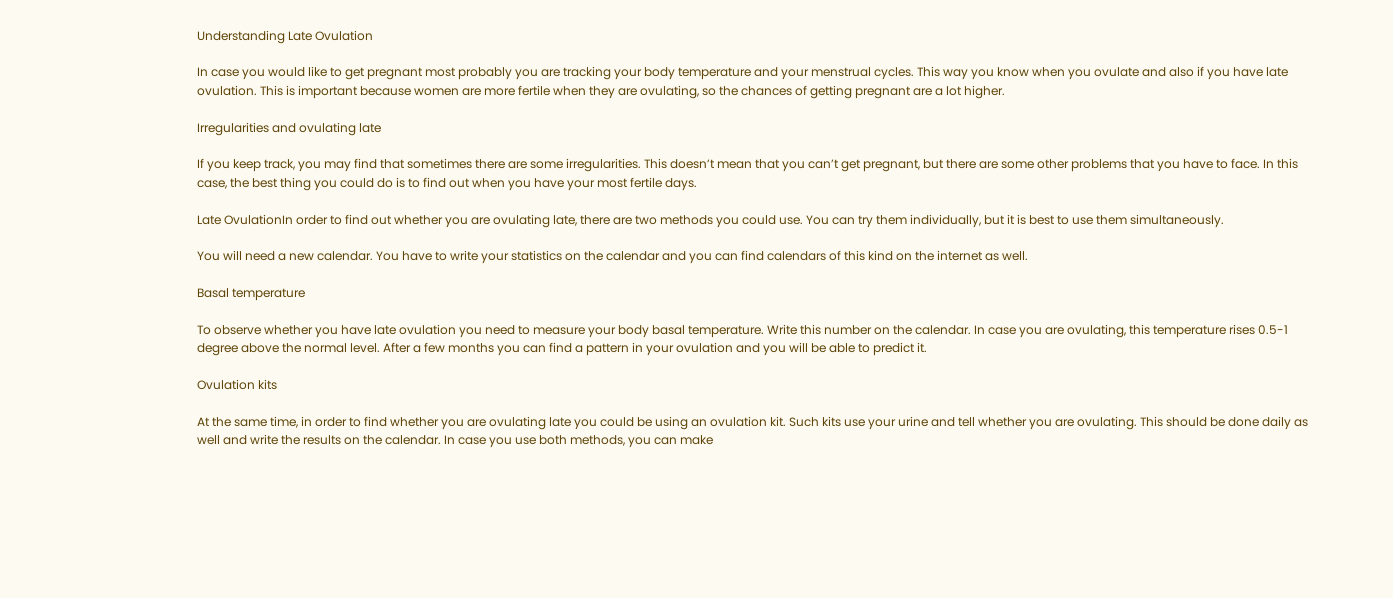Understanding Late Ovulation

In case you would like to get pregnant most probably you are tracking your body temperature and your menstrual cycles. This way you know when you ovulate and also if you have late ovulation. This is important because women are more fertile when they are ovulating, so the chances of getting pregnant are a lot higher.

Irregularities and ovulating late

If you keep track, you may find that sometimes there are some irregularities. This doesn’t mean that you can’t get pregnant, but there are some other problems that you have to face. In this case, the best thing you could do is to find out when you have your most fertile days.

Late OvulationIn order to find out whether you are ovulating late, there are two methods you could use. You can try them individually, but it is best to use them simultaneously.

You will need a new calendar. You have to write your statistics on the calendar and you can find calendars of this kind on the internet as well.

Basal temperature

To observe whether you have late ovulation you need to measure your body basal temperature. Write this number on the calendar. In case you are ovulating, this temperature rises 0.5-1 degree above the normal level. After a few months you can find a pattern in your ovulation and you will be able to predict it.

Ovulation kits

At the same time, in order to find whether you are ovulating late you could be using an ovulation kit. Such kits use your urine and tell whether you are ovulating. This should be done daily as well and write the results on the calendar. In case you use both methods, you can make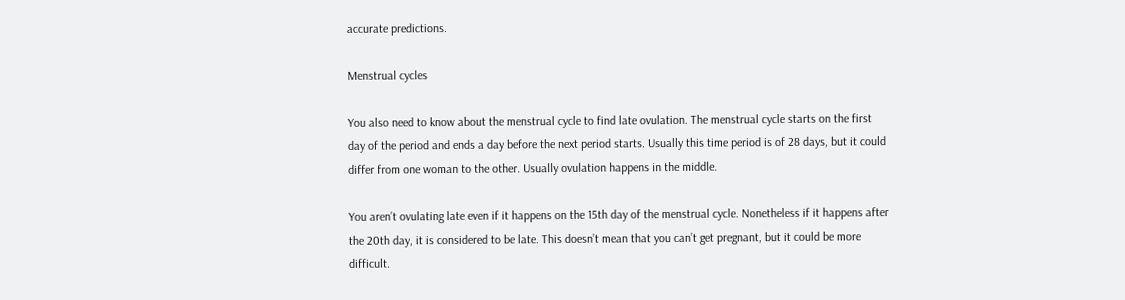accurate predictions.

Menstrual cycles

You also need to know about the menstrual cycle to find late ovulation. The menstrual cycle starts on the first day of the period and ends a day before the next period starts. Usually this time period is of 28 days, but it could differ from one woman to the other. Usually ovulation happens in the middle.

You aren’t ovulating late even if it happens on the 15th day of the menstrual cycle. Nonetheless if it happens after the 20th day, it is considered to be late. This doesn’t mean that you can’t get pregnant, but it could be more difficult.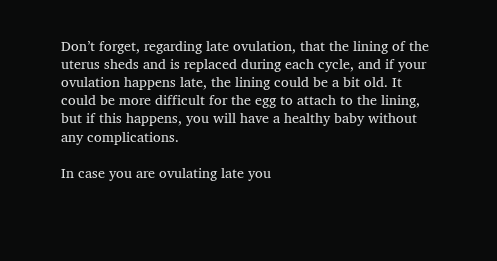Don’t forget, regarding late ovulation, that the lining of the uterus sheds and is replaced during each cycle, and if your ovulation happens late, the lining could be a bit old. It could be more difficult for the egg to attach to the lining, but if this happens, you will have a healthy baby without any complications.

In case you are ovulating late you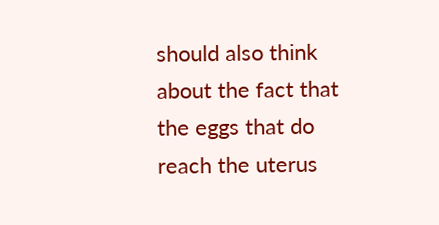should also think about the fact that the eggs that do reach the uterus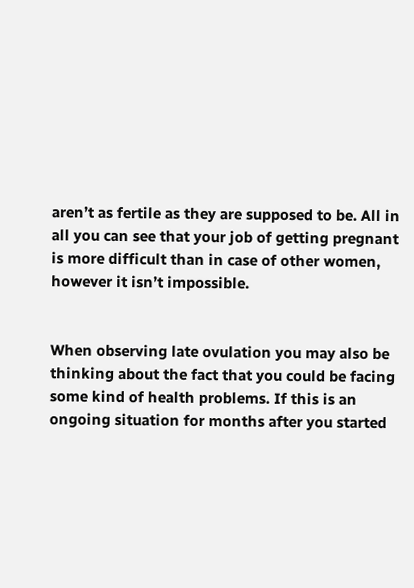aren’t as fertile as they are supposed to be. All in all you can see that your job of getting pregnant is more difficult than in case of other women, however it isn’t impossible.


When observing late ovulation you may also be thinking about the fact that you could be facing some kind of health problems. If this is an ongoing situation for months after you started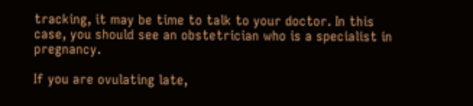tracking, it may be time to talk to your doctor. In this case, you should see an obstetrician who is a specialist in pregnancy.

If you are ovulating late,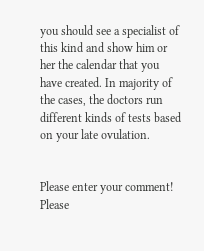you should see a specialist of this kind and show him or her the calendar that you have created. In majority of the cases, the doctors run different kinds of tests based on your late ovulation.


Please enter your comment!
Please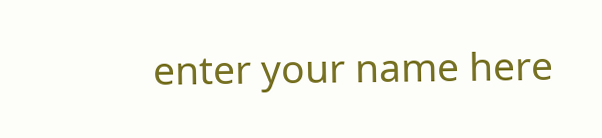enter your name here